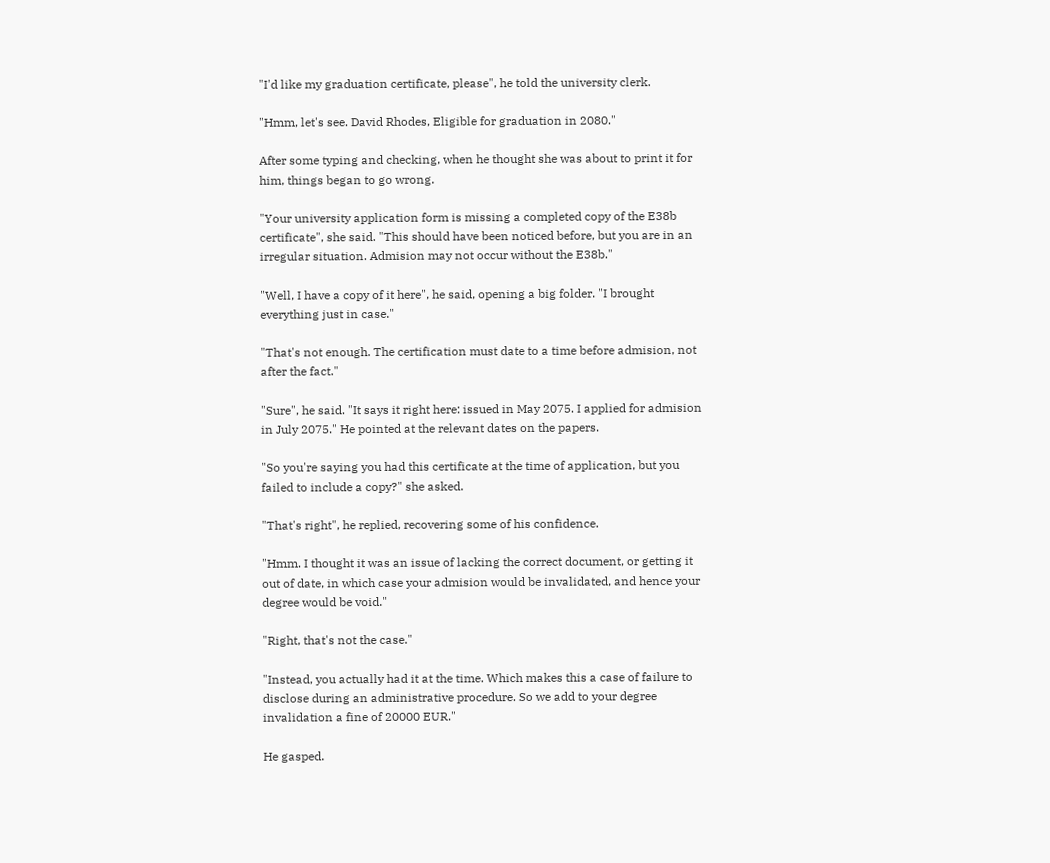"I'd like my graduation certificate, please", he told the university clerk.

"Hmm, let's see. David Rhodes, Eligible for graduation in 2080."

After some typing and checking, when he thought she was about to print it for him, things began to go wrong.

"Your university application form is missing a completed copy of the E38b certificate", she said. "This should have been noticed before, but you are in an irregular situation. Admision may not occur without the E38b."

"Well, I have a copy of it here", he said, opening a big folder. "I brought everything just in case."

"That's not enough. The certification must date to a time before admision, not after the fact."

"Sure", he said. "It says it right here: issued in May 2075. I applied for admision in July 2075." He pointed at the relevant dates on the papers.

"So you're saying you had this certificate at the time of application, but you failed to include a copy?" she asked.

"That's right", he replied, recovering some of his confidence.

"Hmm. I thought it was an issue of lacking the correct document, or getting it out of date, in which case your admision would be invalidated, and hence your degree would be void."

"Right, that's not the case."

"Instead, you actually had it at the time. Which makes this a case of failure to disclose during an administrative procedure. So we add to your degree invalidation a fine of 20000 EUR."

He gasped.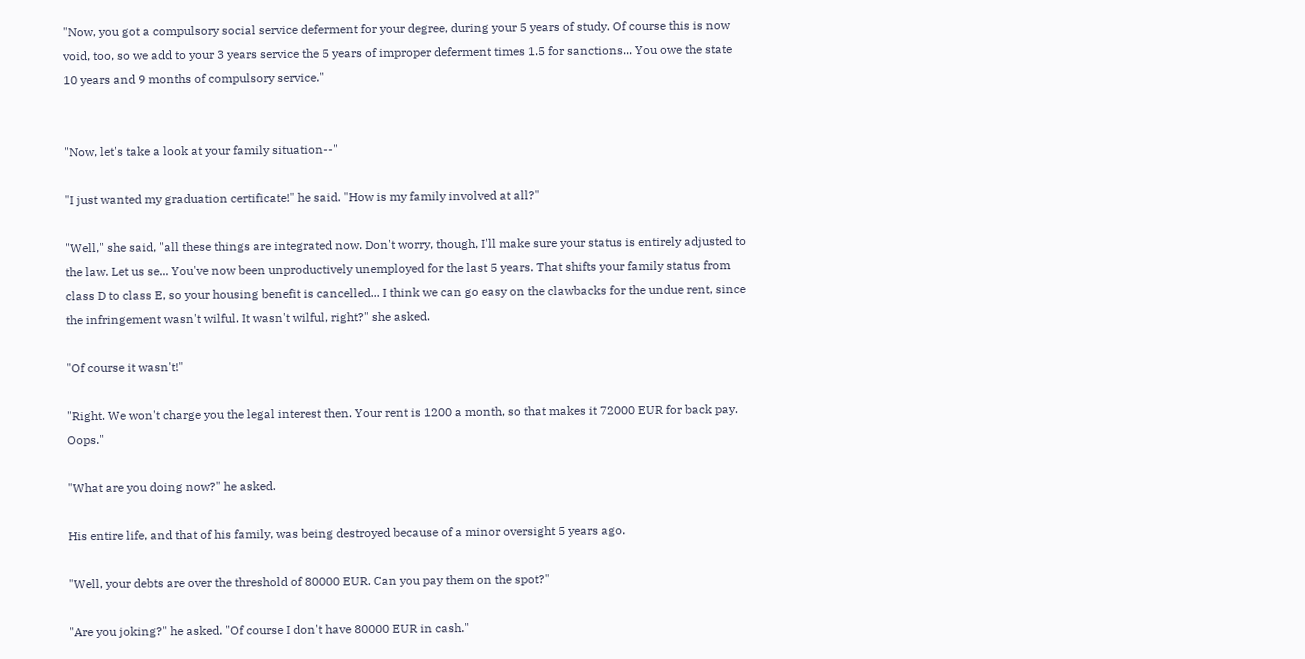"Now, you got a compulsory social service deferment for your degree, during your 5 years of study. Of course this is now void, too, so we add to your 3 years service the 5 years of improper deferment times 1.5 for sanctions... You owe the state 10 years and 9 months of compulsory service."


"Now, let's take a look at your family situation--"

"I just wanted my graduation certificate!" he said. "How is my family involved at all?"

"Well," she said, "all these things are integrated now. Don't worry, though, I'll make sure your status is entirely adjusted to the law. Let us se... You've now been unproductively unemployed for the last 5 years. That shifts your family status from class D to class E, so your housing benefit is cancelled... I think we can go easy on the clawbacks for the undue rent, since the infringement wasn't wilful. It wasn't wilful, right?" she asked.

"Of course it wasn't!"

"Right. We won't charge you the legal interest then. Your rent is 1200 a month, so that makes it 72000 EUR for back pay. Oops."

"What are you doing now?" he asked.

His entire life, and that of his family, was being destroyed because of a minor oversight 5 years ago.

"Well, your debts are over the threshold of 80000 EUR. Can you pay them on the spot?"

"Are you joking?" he asked. "Of course I don't have 80000 EUR in cash."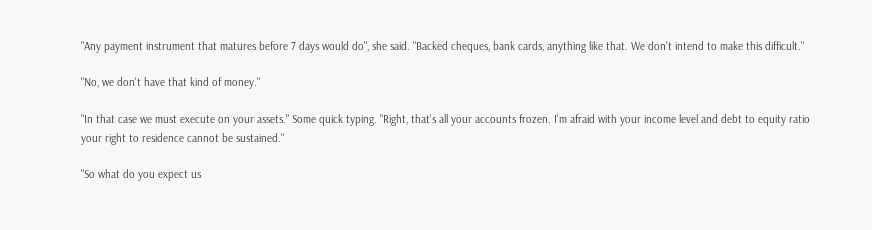"Any payment instrument that matures before 7 days would do", she said. "Backed cheques, bank cards, anything like that. We don't intend to make this difficult."

"No, we don't have that kind of money."

"In that case we must execute on your assets." Some quick typing. "Right, that's all your accounts frozen. I'm afraid with your income level and debt to equity ratio your right to residence cannot be sustained."

"So what do you expect us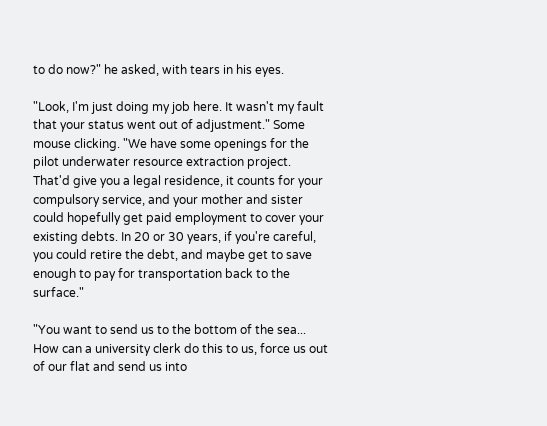to do now?" he asked, with tears in his eyes.

"Look, I'm just doing my job here. It wasn't my fault that your status went out of adjustment." Some mouse clicking. "We have some openings for the pilot underwater resource extraction project. That'd give you a legal residence, it counts for your compulsory service, and your mother and sister could hopefully get paid employment to cover your existing debts. In 20 or 30 years, if you're careful, you could retire the debt, and maybe get to save enough to pay for transportation back to the surface."

"You want to send us to the bottom of the sea... How can a university clerk do this to us, force us out of our flat and send us into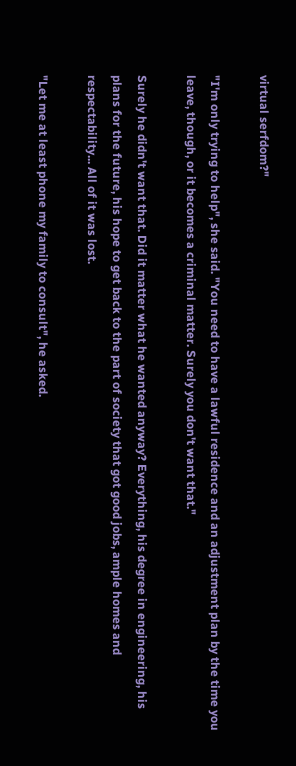virtual serfdom?"

"I'm only trying to help", she said. "You need to have a lawful residence and an adjustment plan by the time you leave, though, or it becomes a criminal matter. Surely you don't want that."

Surely he didn't want that. Did it matter what he wanted anyway? Everything, his degree in engineering, his plans for the future, his hope to get back to the part of society that got good jobs, ample homes and respectability... All of it was lost.

"Let me at least phone my family to consult", he asked.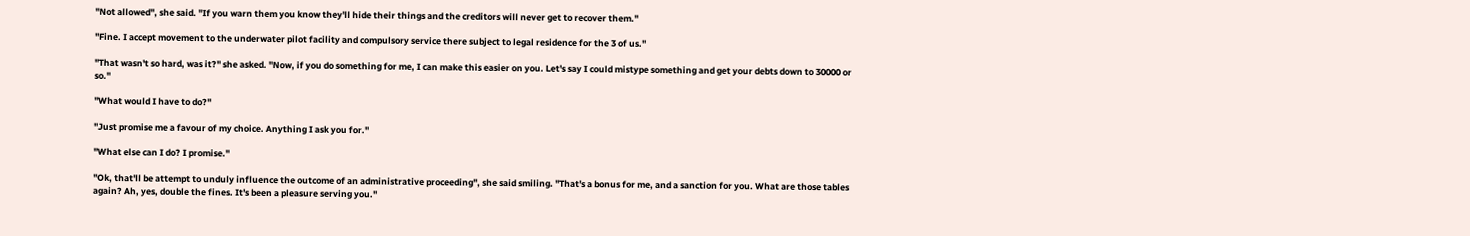"Not allowed", she said. "If you warn them you know they'll hide their things and the creditors will never get to recover them."

"Fine. I accept movement to the underwater pilot facility and compulsory service there subject to legal residence for the 3 of us."

"That wasn't so hard, was it?" she asked. "Now, if you do something for me, I can make this easier on you. Let's say I could mistype something and get your debts down to 30000 or so."

"What would I have to do?"

"Just promise me a favour of my choice. Anything I ask you for."

"What else can I do? I promise."

"Ok, that'll be attempt to unduly influence the outcome of an administrative proceeding", she said smiling. "That's a bonus for me, and a sanction for you. What are those tables again? Ah, yes, double the fines. It's been a pleasure serving you."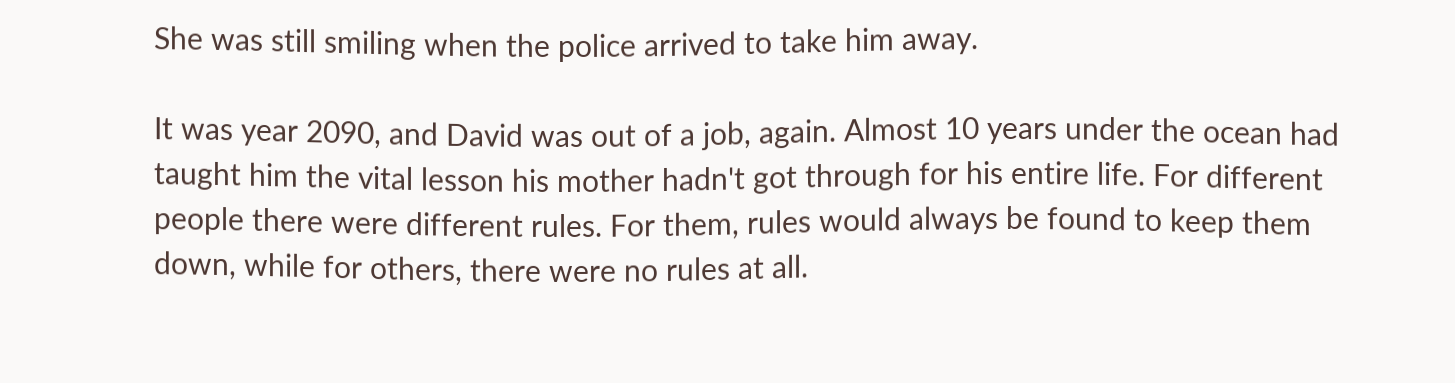She was still smiling when the police arrived to take him away.

It was year 2090, and David was out of a job, again. Almost 10 years under the ocean had taught him the vital lesson his mother hadn't got through for his entire life. For different people there were different rules. For them, rules would always be found to keep them down, while for others, there were no rules at all.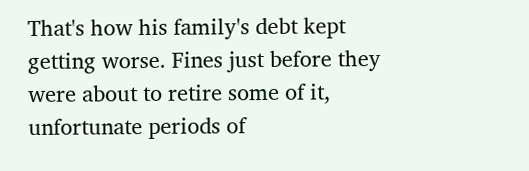That's how his family's debt kept getting worse. Fines just before they were about to retire some of it, unfortunate periods of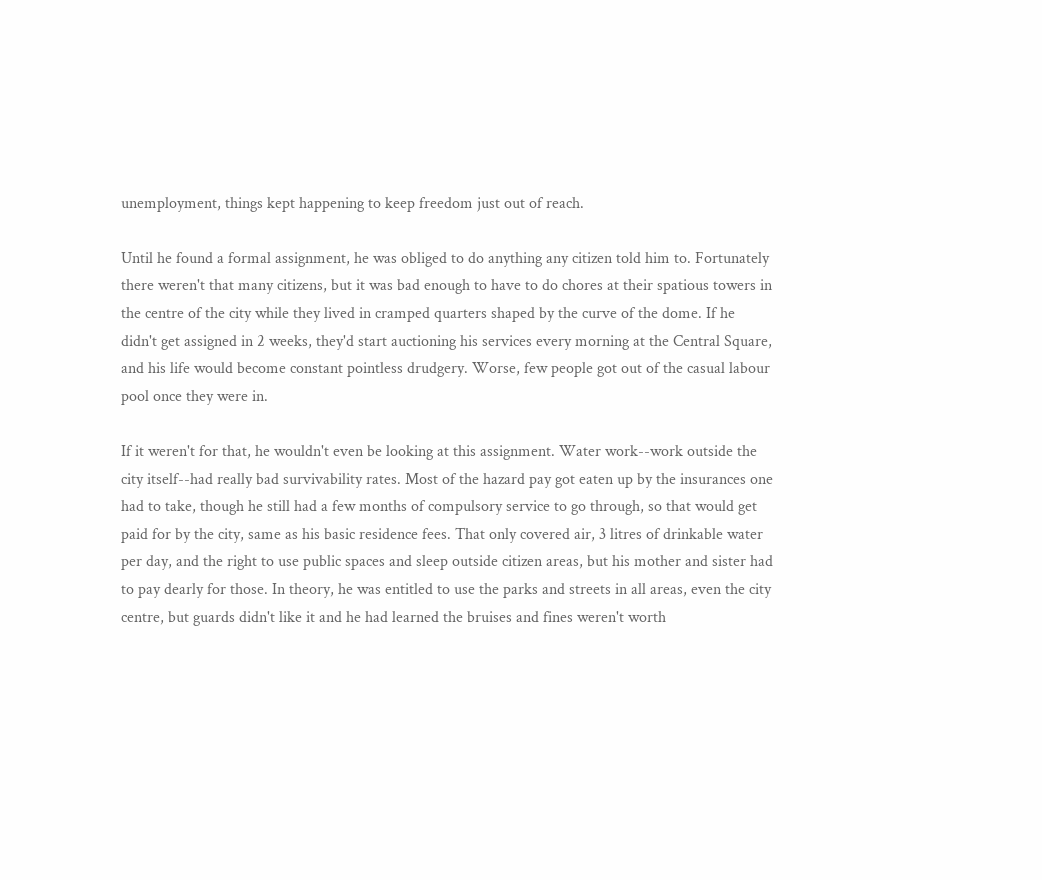unemployment, things kept happening to keep freedom just out of reach.

Until he found a formal assignment, he was obliged to do anything any citizen told him to. Fortunately there weren't that many citizens, but it was bad enough to have to do chores at their spatious towers in the centre of the city while they lived in cramped quarters shaped by the curve of the dome. If he didn't get assigned in 2 weeks, they'd start auctioning his services every morning at the Central Square, and his life would become constant pointless drudgery. Worse, few people got out of the casual labour pool once they were in.

If it weren't for that, he wouldn't even be looking at this assignment. Water work--work outside the city itself--had really bad survivability rates. Most of the hazard pay got eaten up by the insurances one had to take, though he still had a few months of compulsory service to go through, so that would get paid for by the city, same as his basic residence fees. That only covered air, 3 litres of drinkable water per day, and the right to use public spaces and sleep outside citizen areas, but his mother and sister had to pay dearly for those. In theory, he was entitled to use the parks and streets in all areas, even the city centre, but guards didn't like it and he had learned the bruises and fines weren't worth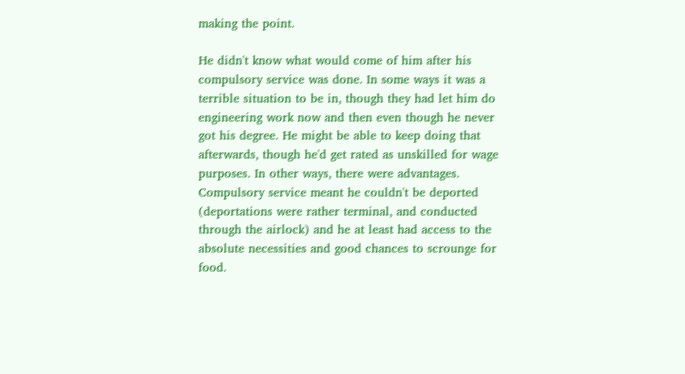making the point.

He didn't know what would come of him after his compulsory service was done. In some ways it was a terrible situation to be in, though they had let him do engineering work now and then even though he never got his degree. He might be able to keep doing that afterwards, though he'd get rated as unskilled for wage purposes. In other ways, there were advantages. Compulsory service meant he couldn't be deported (deportations were rather terminal, and conducted through the airlock) and he at least had access to the absolute necessities and good chances to scrounge for food.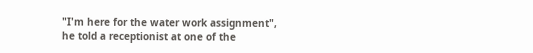"I'm here for the water work assignment", he told a receptionist at one of the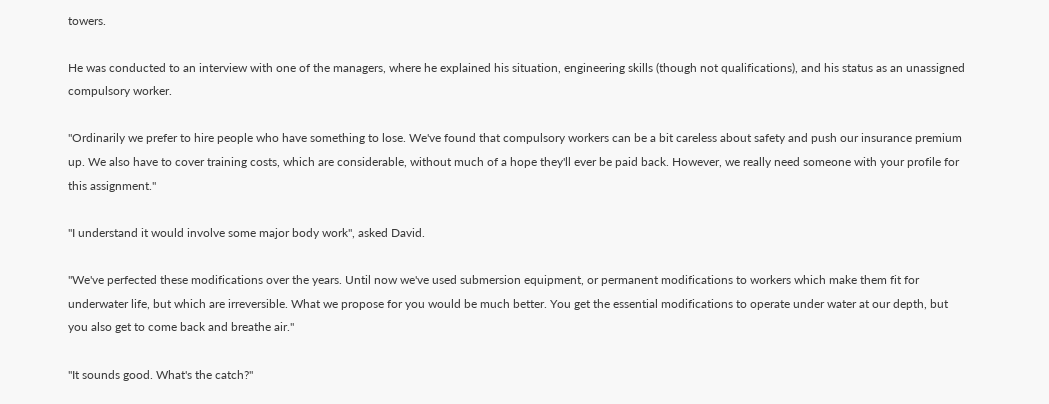towers.

He was conducted to an interview with one of the managers, where he explained his situation, engineering skills (though not qualifications), and his status as an unassigned compulsory worker.

"Ordinarily we prefer to hire people who have something to lose. We've found that compulsory workers can be a bit careless about safety and push our insurance premium up. We also have to cover training costs, which are considerable, without much of a hope they'll ever be paid back. However, we really need someone with your profile for this assignment."

"I understand it would involve some major body work", asked David.

"We've perfected these modifications over the years. Until now we've used submersion equipment, or permanent modifications to workers which make them fit for underwater life, but which are irreversible. What we propose for you would be much better. You get the essential modifications to operate under water at our depth, but you also get to come back and breathe air."

"It sounds good. What's the catch?"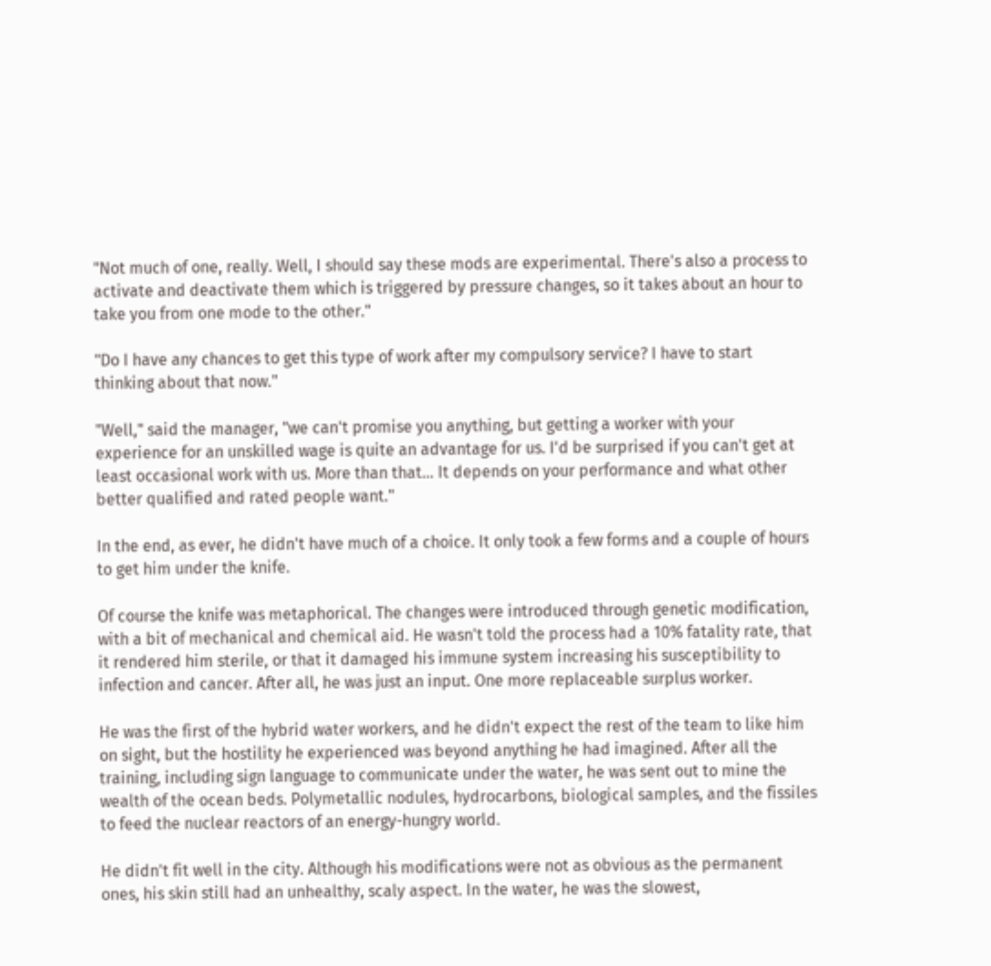"Not much of one, really. Well, I should say these mods are experimental. There's also a process to activate and deactivate them which is triggered by pressure changes, so it takes about an hour to take you from one mode to the other."

"Do I have any chances to get this type of work after my compulsory service? I have to start thinking about that now."

"Well," said the manager, "we can't promise you anything, but getting a worker with your experience for an unskilled wage is quite an advantage for us. I'd be surprised if you can't get at least occasional work with us. More than that... It depends on your performance and what other better qualified and rated people want."

In the end, as ever, he didn't have much of a choice. It only took a few forms and a couple of hours to get him under the knife.

Of course the knife was metaphorical. The changes were introduced through genetic modification, with a bit of mechanical and chemical aid. He wasn't told the process had a 10% fatality rate, that it rendered him sterile, or that it damaged his immune system increasing his susceptibility to infection and cancer. After all, he was just an input. One more replaceable surplus worker.

He was the first of the hybrid water workers, and he didn't expect the rest of the team to like him on sight, but the hostility he experienced was beyond anything he had imagined. After all the training, including sign language to communicate under the water, he was sent out to mine the wealth of the ocean beds. Polymetallic nodules, hydrocarbons, biological samples, and the fissiles to feed the nuclear reactors of an energy-hungry world.

He didn't fit well in the city. Although his modifications were not as obvious as the permanent ones, his skin still had an unhealthy, scaly aspect. In the water, he was the slowest,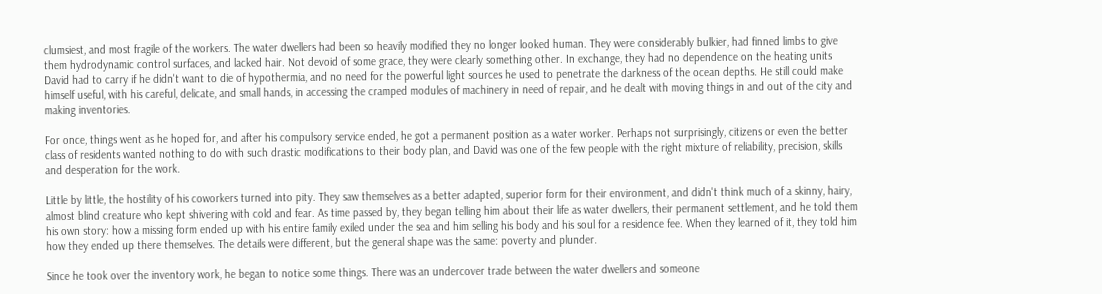clumsiest, and most fragile of the workers. The water dwellers had been so heavily modified they no longer looked human. They were considerably bulkier, had finned limbs to give them hydrodynamic control surfaces, and lacked hair. Not devoid of some grace, they were clearly something other. In exchange, they had no dependence on the heating units David had to carry if he didn't want to die of hypothermia, and no need for the powerful light sources he used to penetrate the darkness of the ocean depths. He still could make himself useful, with his careful, delicate, and small hands, in accessing the cramped modules of machinery in need of repair, and he dealt with moving things in and out of the city and making inventories.

For once, things went as he hoped for, and after his compulsory service ended, he got a permanent position as a water worker. Perhaps not surprisingly, citizens or even the better class of residents wanted nothing to do with such drastic modifications to their body plan, and David was one of the few people with the right mixture of reliability, precision, skills and desperation for the work.

Little by little, the hostility of his coworkers turned into pity. They saw themselves as a better adapted, superior form for their environment, and didn't think much of a skinny, hairy, almost blind creature who kept shivering with cold and fear. As time passed by, they began telling him about their life as water dwellers, their permanent settlement, and he told them his own story: how a missing form ended up with his entire family exiled under the sea and him selling his body and his soul for a residence fee. When they learned of it, they told him how they ended up there themselves. The details were different, but the general shape was the same: poverty and plunder.

Since he took over the inventory work, he began to notice some things. There was an undercover trade between the water dwellers and someone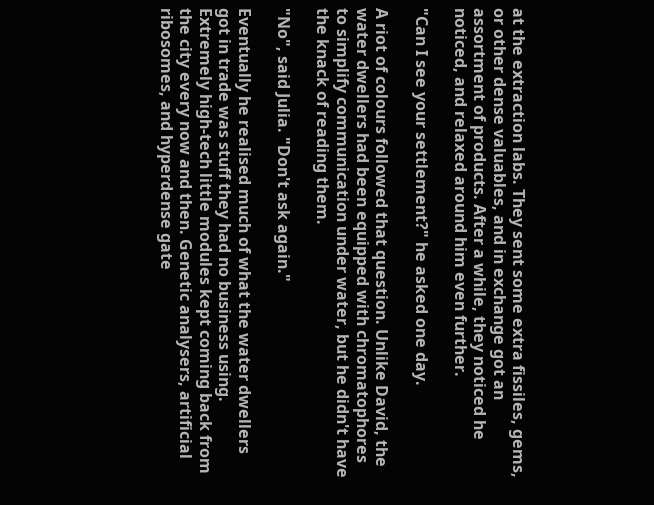at the extraction labs. They sent some extra fissiles, gems, or other dense valuables, and in exchange got an assortment of products. After a while, they noticed he noticed, and relaxed around him even further.

"Can I see your settlement?" he asked one day.

A riot of colours followed that question. Unlike David, the water dwellers had been equipped with chromatophores to simplify communication under water, but he didn't have the knack of reading them.

"No", said Julia. "Don't ask again."

Eventually he realised much of what the water dwellers got in trade was stuff they had no business using. Extremely high-tech little modules kept coming back from the city every now and then. Genetic analysers, artificial ribosomes, and hyperdense gate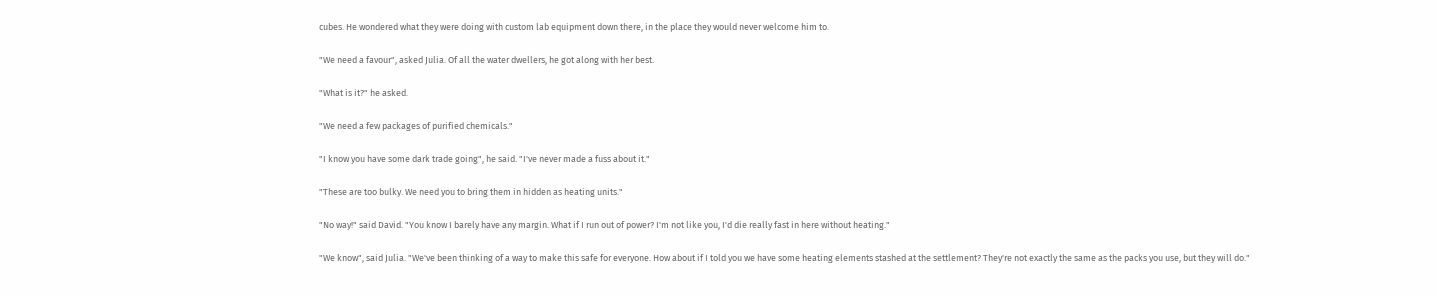cubes. He wondered what they were doing with custom lab equipment down there, in the place they would never welcome him to.

"We need a favour", asked Julia. Of all the water dwellers, he got along with her best.

"What is it?" he asked.

"We need a few packages of purified chemicals."

"I know you have some dark trade going", he said. "I've never made a fuss about it."

"These are too bulky. We need you to bring them in hidden as heating units."

"No way!" said David. "You know I barely have any margin. What if I run out of power? I'm not like you, I'd die really fast in here without heating."

"We know", said Julia. "We've been thinking of a way to make this safe for everyone. How about if I told you we have some heating elements stashed at the settlement? They're not exactly the same as the packs you use, but they will do."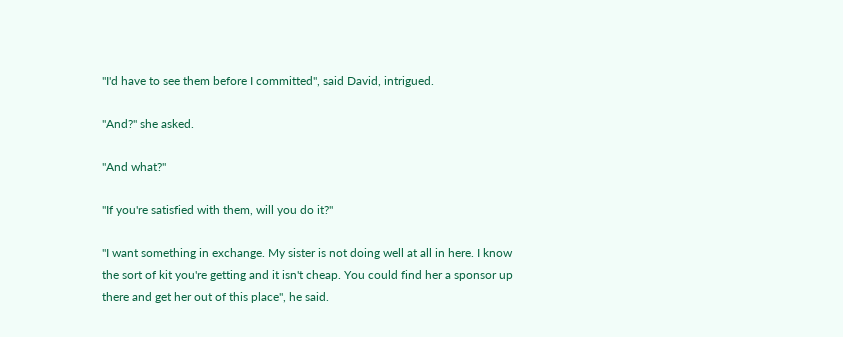"I'd have to see them before I committed", said David, intrigued.

"And?" she asked.

"And what?"

"If you're satisfied with them, will you do it?"

"I want something in exchange. My sister is not doing well at all in here. I know the sort of kit you're getting and it isn't cheap. You could find her a sponsor up there and get her out of this place", he said.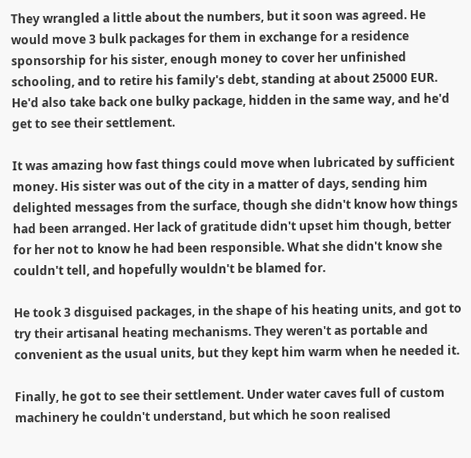They wrangled a little about the numbers, but it soon was agreed. He would move 3 bulk packages for them in exchange for a residence sponsorship for his sister, enough money to cover her unfinished schooling, and to retire his family's debt, standing at about 25000 EUR. He'd also take back one bulky package, hidden in the same way, and he'd get to see their settlement.

It was amazing how fast things could move when lubricated by sufficient money. His sister was out of the city in a matter of days, sending him delighted messages from the surface, though she didn't know how things had been arranged. Her lack of gratitude didn't upset him though, better for her not to know he had been responsible. What she didn't know she couldn't tell, and hopefully wouldn't be blamed for.

He took 3 disguised packages, in the shape of his heating units, and got to try their artisanal heating mechanisms. They weren't as portable and convenient as the usual units, but they kept him warm when he needed it.

Finally, he got to see their settlement. Under water caves full of custom machinery he couldn't understand, but which he soon realised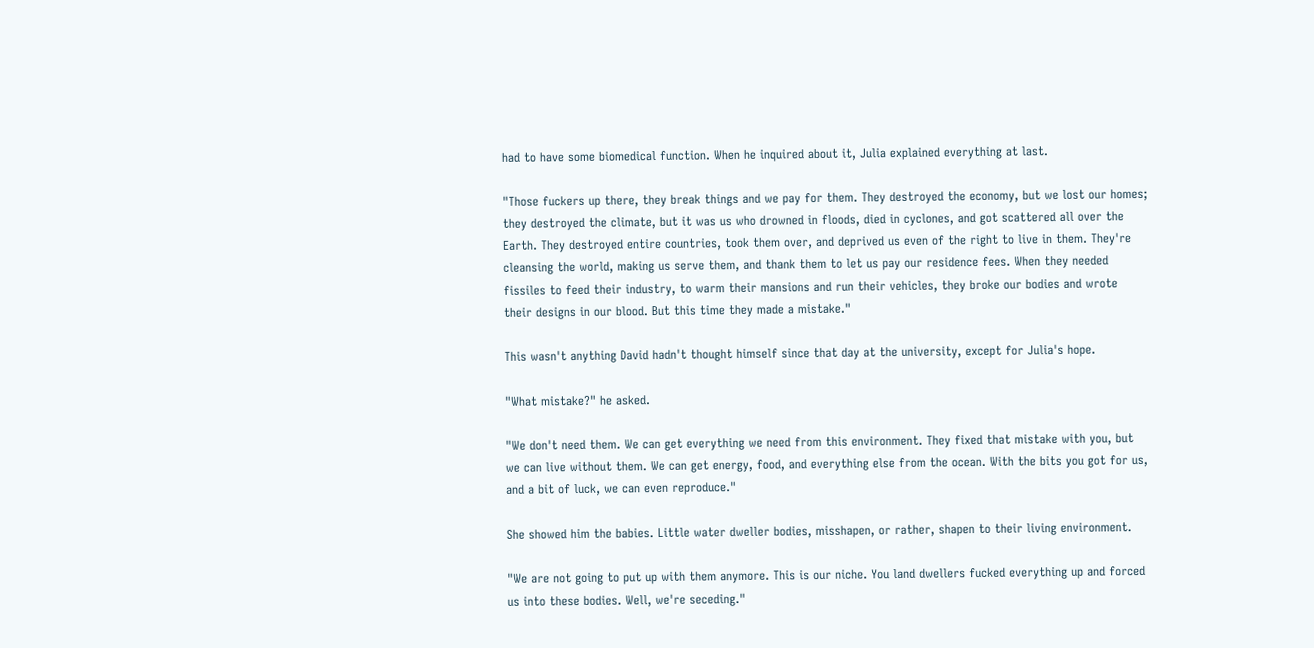had to have some biomedical function. When he inquired about it, Julia explained everything at last.

"Those fuckers up there, they break things and we pay for them. They destroyed the economy, but we lost our homes; they destroyed the climate, but it was us who drowned in floods, died in cyclones, and got scattered all over the Earth. They destroyed entire countries, took them over, and deprived us even of the right to live in them. They're cleansing the world, making us serve them, and thank them to let us pay our residence fees. When they needed fissiles to feed their industry, to warm their mansions and run their vehicles, they broke our bodies and wrote their designs in our blood. But this time they made a mistake."

This wasn't anything David hadn't thought himself since that day at the university, except for Julia's hope.

"What mistake?" he asked.

"We don't need them. We can get everything we need from this environment. They fixed that mistake with you, but we can live without them. We can get energy, food, and everything else from the ocean. With the bits you got for us, and a bit of luck, we can even reproduce."

She showed him the babies. Little water dweller bodies, misshapen, or rather, shapen to their living environment.

"We are not going to put up with them anymore. This is our niche. You land dwellers fucked everything up and forced us into these bodies. Well, we're seceding."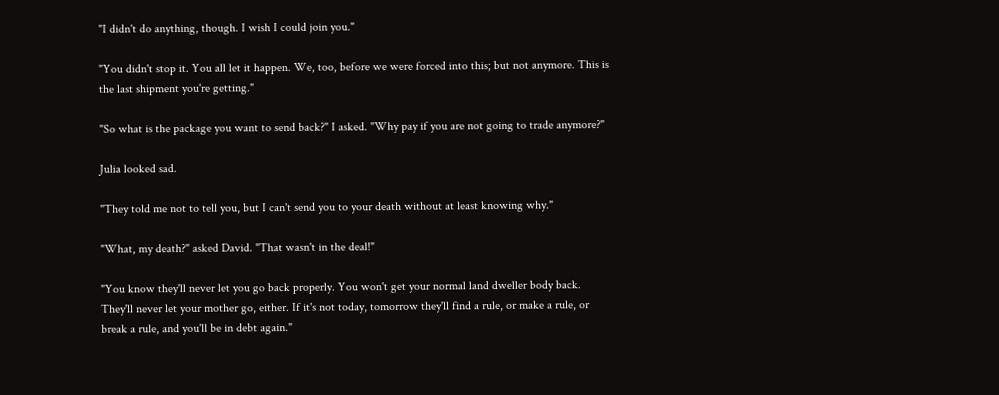"I didn't do anything, though. I wish I could join you."

"You didn't stop it. You all let it happen. We, too, before we were forced into this; but not anymore. This is the last shipment you're getting."

"So what is the package you want to send back?" I asked. "Why pay if you are not going to trade anymore?"

Julia looked sad.

"They told me not to tell you, but I can't send you to your death without at least knowing why."

"What, my death?" asked David. "That wasn't in the deal!"

"You know they'll never let you go back properly. You won't get your normal land dweller body back. They'll never let your mother go, either. If it's not today, tomorrow they'll find a rule, or make a rule, or break a rule, and you'll be in debt again."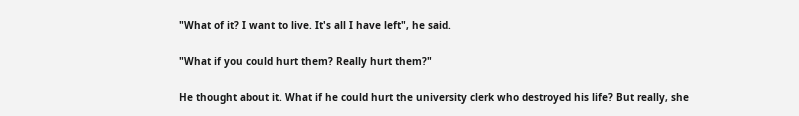"What of it? I want to live. It's all I have left", he said.

"What if you could hurt them? Really hurt them?"

He thought about it. What if he could hurt the university clerk who destroyed his life? But really, she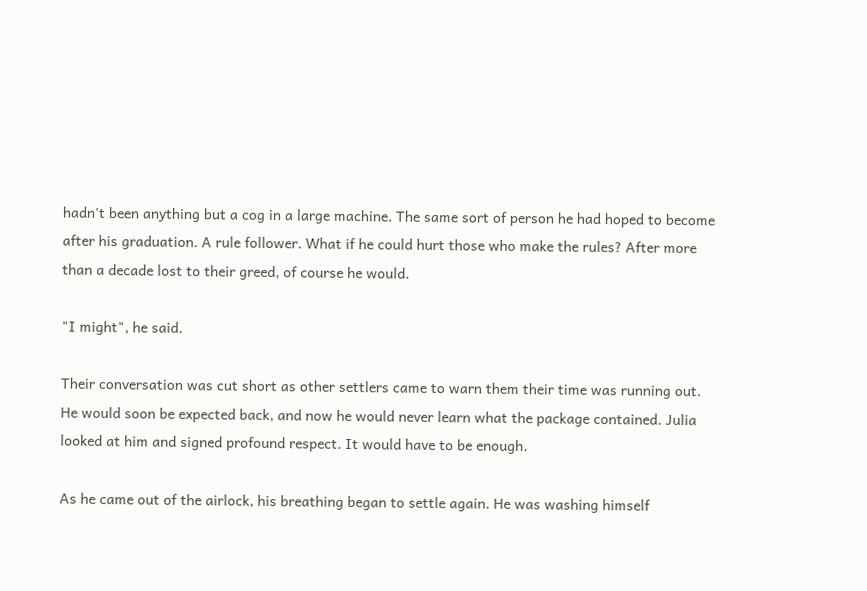hadn't been anything but a cog in a large machine. The same sort of person he had hoped to become after his graduation. A rule follower. What if he could hurt those who make the rules? After more than a decade lost to their greed, of course he would.

"I might", he said.

Their conversation was cut short as other settlers came to warn them their time was running out. He would soon be expected back, and now he would never learn what the package contained. Julia looked at him and signed profound respect. It would have to be enough.

As he came out of the airlock, his breathing began to settle again. He was washing himself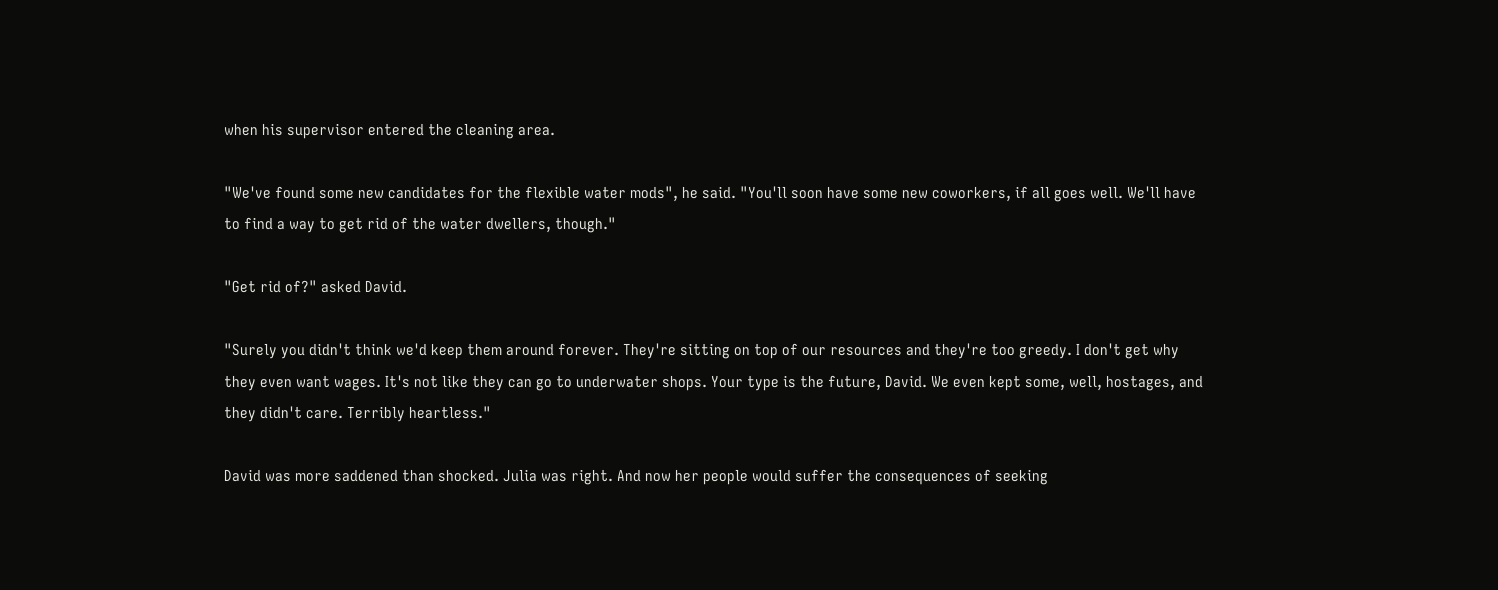when his supervisor entered the cleaning area.

"We've found some new candidates for the flexible water mods", he said. "You'll soon have some new coworkers, if all goes well. We'll have to find a way to get rid of the water dwellers, though."

"Get rid of?" asked David.

"Surely you didn't think we'd keep them around forever. They're sitting on top of our resources and they're too greedy. I don't get why they even want wages. It's not like they can go to underwater shops. Your type is the future, David. We even kept some, well, hostages, and they didn't care. Terribly heartless."

David was more saddened than shocked. Julia was right. And now her people would suffer the consequences of seeking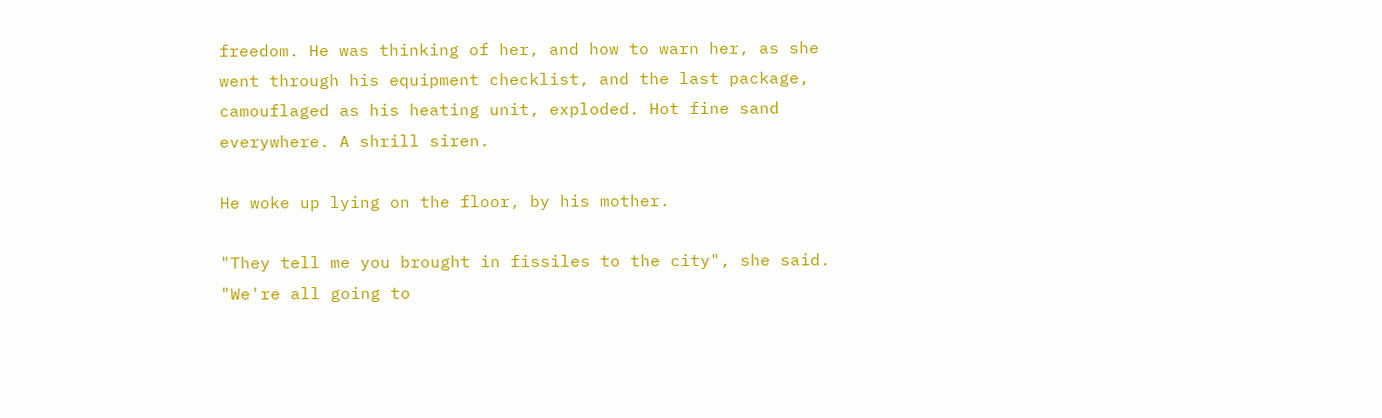freedom. He was thinking of her, and how to warn her, as she went through his equipment checklist, and the last package, camouflaged as his heating unit, exploded. Hot fine sand everywhere. A shrill siren.

He woke up lying on the floor, by his mother.

"They tell me you brought in fissiles to the city", she said. "We're all going to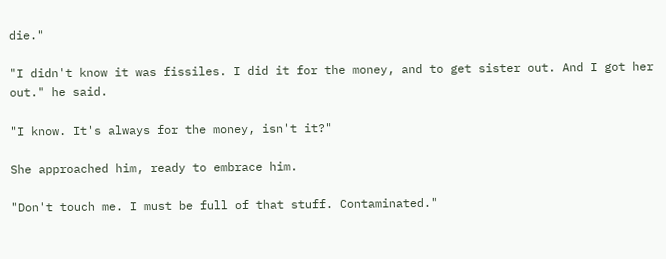die."

"I didn't know it was fissiles. I did it for the money, and to get sister out. And I got her out." he said.

"I know. It's always for the money, isn't it?"

She approached him, ready to embrace him.

"Don't touch me. I must be full of that stuff. Contaminated."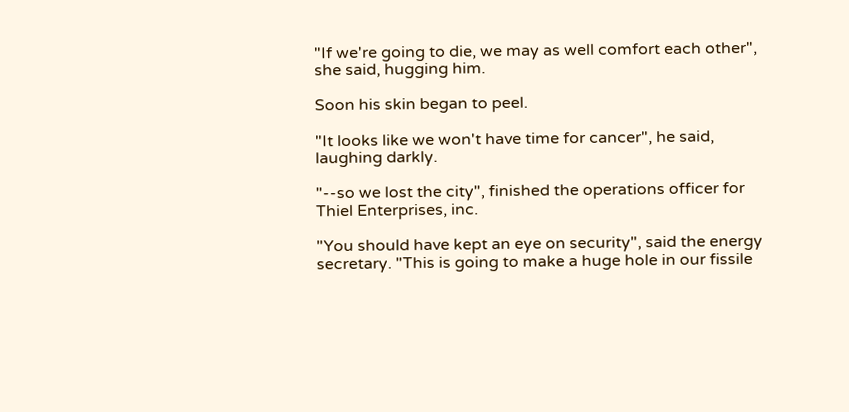"If we're going to die, we may as well comfort each other", she said, hugging him.

Soon his skin began to peel.

"It looks like we won't have time for cancer", he said, laughing darkly.

"--so we lost the city", finished the operations officer for Thiel Enterprises, inc.

"You should have kept an eye on security", said the energy secretary. "This is going to make a huge hole in our fissile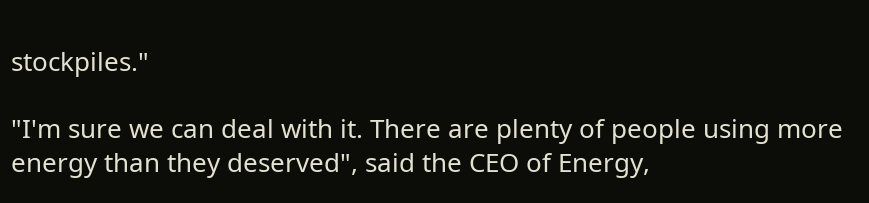stockpiles."

"I'm sure we can deal with it. There are plenty of people using more energy than they deserved", said the CEO of Energy,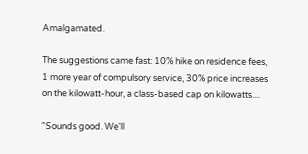Amalgamated.

The suggestions came fast: 10% hike on residence fees, 1 more year of compulsory service, 30% price increases on the kilowatt-hour, a class-based cap on kilowatts....

"Sounds good. We'll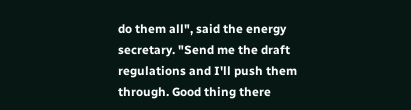do them all", said the energy secretary. "Send me the draft regulations and I'll push them through. Good thing there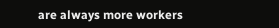are always more workers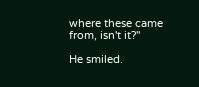where these came from, isn't it?"

He smiled.